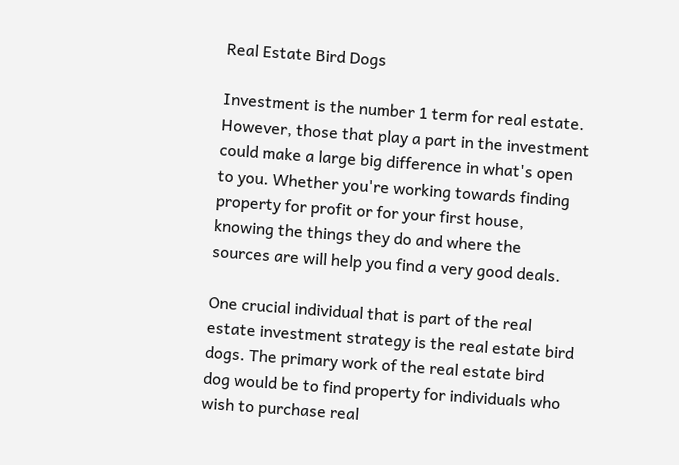Real Estate Bird Dogs

Investment is the number 1 term for real estate. However, those that play a part in the investment could make a large big difference in what's open to you. Whether you're working towards finding property for profit or for your first house, knowing the things they do and where the sources are will help you find a very good deals.

One crucial individual that is part of the real estate investment strategy is the real estate bird dogs. The primary work of the real estate bird dog would be to find property for individuals who wish to purchase real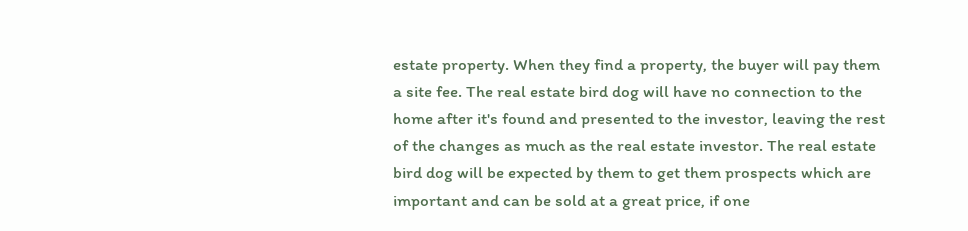estate property. When they find a property, the buyer will pay them a site fee. The real estate bird dog will have no connection to the home after it's found and presented to the investor, leaving the rest of the changes as much as the real estate investor. The real estate bird dog will be expected by them to get them prospects which are important and can be sold at a great price, if one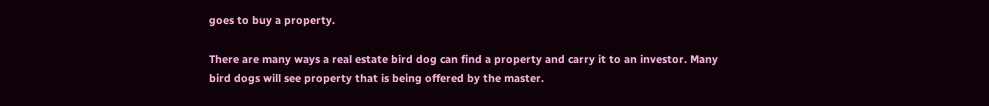goes to buy a property.

There are many ways a real estate bird dog can find a property and carry it to an investor. Many bird dogs will see property that is being offered by the master.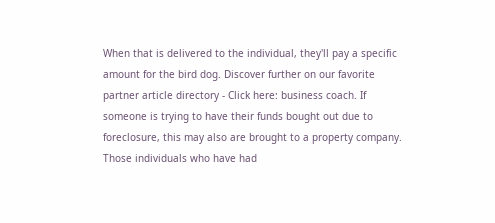When that is delivered to the individual, they'll pay a specific amount for the bird dog. Discover further on our favorite partner article directory - Click here: business coach. If someone is trying to have their funds bought out due to foreclosure, this may also are brought to a property company. Those individuals who have had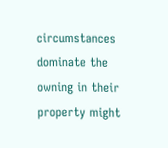circumstances dominate the owning in their property might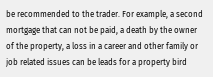be recommended to the trader. For example, a second mortgage that can not be paid, a death by the owner of the property, a loss in a career and other family or job related issues can be leads for a property bird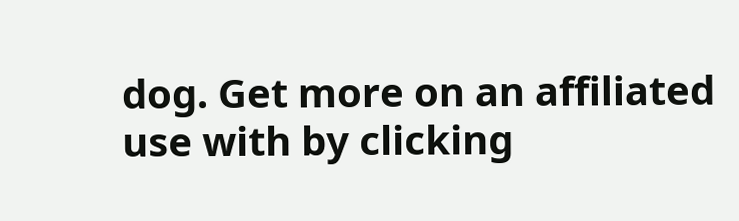dog. Get more on an affiliated use with by clicking